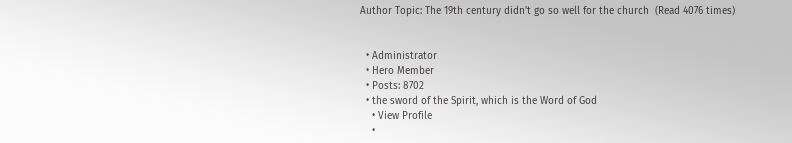Author Topic: The 19th century didn't go so well for the church  (Read 4076 times)


  • Administrator
  • Hero Member
  • Posts: 8702
  • the sword of the Spirit, which is the Word of God
    • View Profile
    •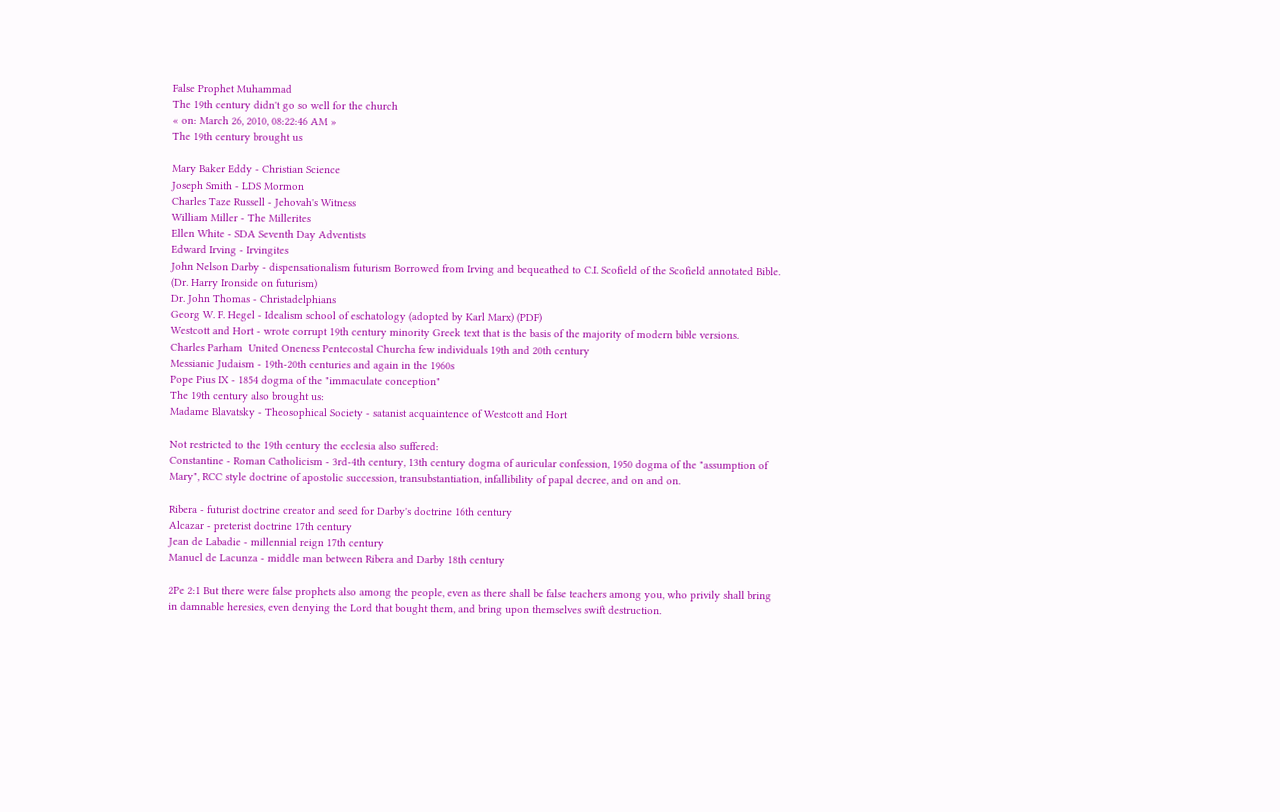False Prophet Muhammad
The 19th century didn't go so well for the church
« on: March 26, 2010, 08:22:46 AM »
The 19th century brought us

Mary Baker Eddy - Christian Science
Joseph Smith - LDS Mormon
Charles Taze Russell - Jehovah's Witness
William Miller - The Millerites
Ellen White - SDA Seventh Day Adventists
Edward Irving - Irvingites
John Nelson Darby - dispensationalism futurism Borrowed from Irving and bequeathed to C.I. Scofield of the Scofield annotated Bible. (Dr. Harry Ironside on futurism)
Dr. John Thomas - Christadelphians
Georg W. F. Hegel - Idealism school of eschatology (adopted by Karl Marx) (PDF)
Westcott and Hort - wrote corrupt 19th century minority Greek text that is the basis of the majority of modern bible versions.
Charles Parham  United Oneness Pentecostal Churcha few individuals 19th and 20th century
Messianic Judaism - 19th-20th centuries and again in the 1960s
Pope Pius IX - 1854 dogma of the "immaculate conception"
The 19th century also brought us:
Madame Blavatsky - Theosophical Society - satanist acquaintence of Westcott and Hort

Not restricted to the 19th century the ecclesia also suffered:
Constantine - Roman Catholicism - 3rd-4th century, 13th century dogma of auricular confession, 1950 dogma of the "assumption of Mary", RCC style doctrine of apostolic succession, transubstantiation, infallibility of papal decree, and on and on.

Ribera - futurist doctrine creator and seed for Darby's doctrine 16th century
Alcazar - preterist doctrine 17th century
Jean de Labadie - millennial reign 17th century
Manuel de Lacunza - middle man between Ribera and Darby 18th century

2Pe 2:1 But there were false prophets also among the people, even as there shall be false teachers among you, who privily shall bring in damnable heresies, even denying the Lord that bought them, and bring upon themselves swift destruction.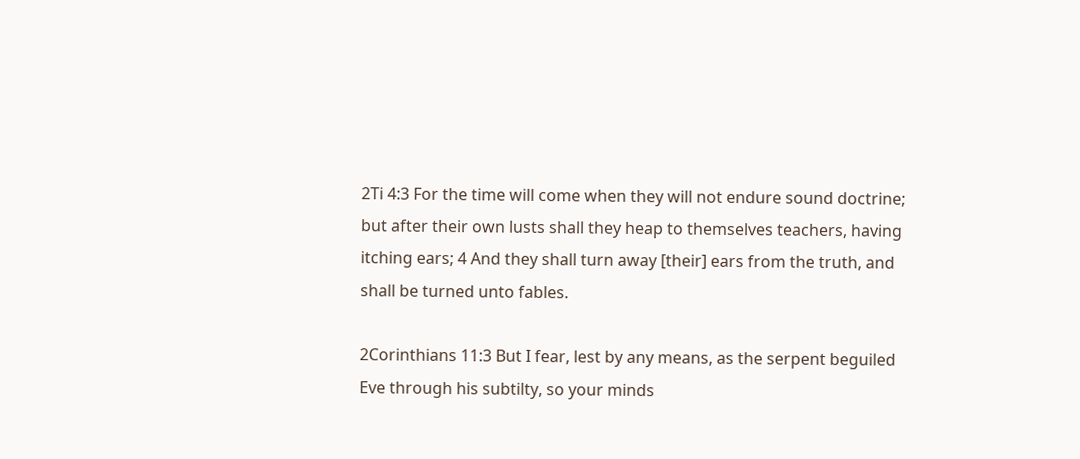2Ti 4:3 For the time will come when they will not endure sound doctrine; but after their own lusts shall they heap to themselves teachers, having itching ears; 4 And they shall turn away [their] ears from the truth, and shall be turned unto fables.

2Corinthians 11:3 But I fear, lest by any means, as the serpent beguiled Eve through his subtilty, so your minds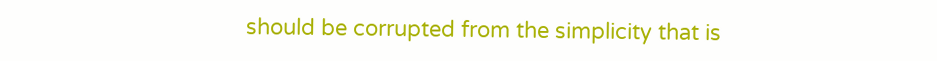should be corrupted from the simplicity that is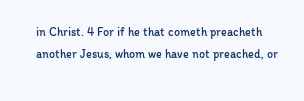in Christ. 4 For if he that cometh preacheth another Jesus, whom we have not preached, or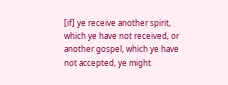[if] ye receive another spirit, which ye have not received, or another gospel, which ye have not accepted, ye might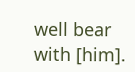well bear with [him].